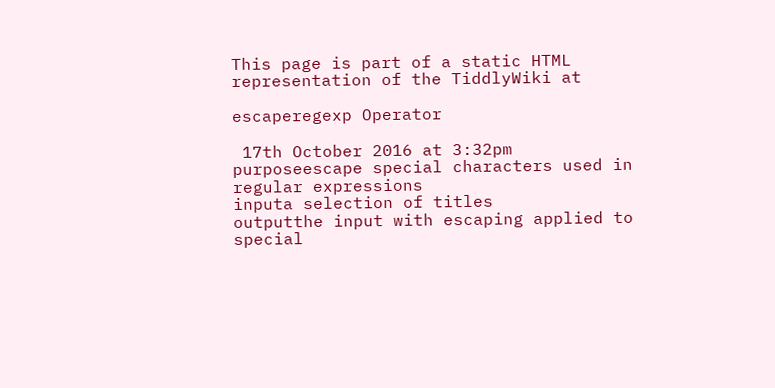This page is part of a static HTML representation of the TiddlyWiki at

escaperegexp Operator

 17th October 2016 at 3:32pm
purposeescape special characters used in regular expressions
inputa selection of titles
outputthe input with escaping applied to special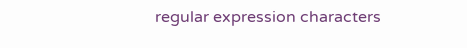regular expression characters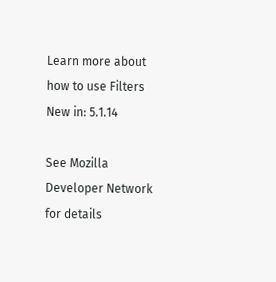Learn more about how to use Filters New in: 5.1.14

See Mozilla Developer Network for details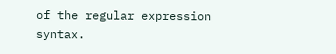of the regular expression syntax.